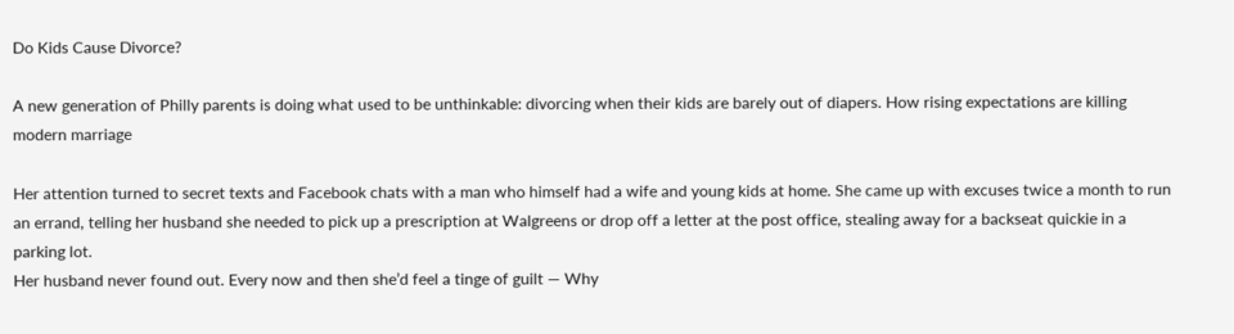Do Kids Cause Divorce?

A new generation of Philly parents is doing what used to be unthinkable: divorcing when their kids are barely out of diapers. How rising expectations are killing modern marriage

Her attention turned to secret texts and Facebook chats with a man who himself had a wife and young kids at home. She came up with excuses twice a month to run an errand, telling her husband she needed to pick up a prescription at Walgreens or drop off a letter at the post office, stealing away for a backseat quickie in a parking lot.
Her husband never found out. Every now and then she’d feel a tinge of guilt — Why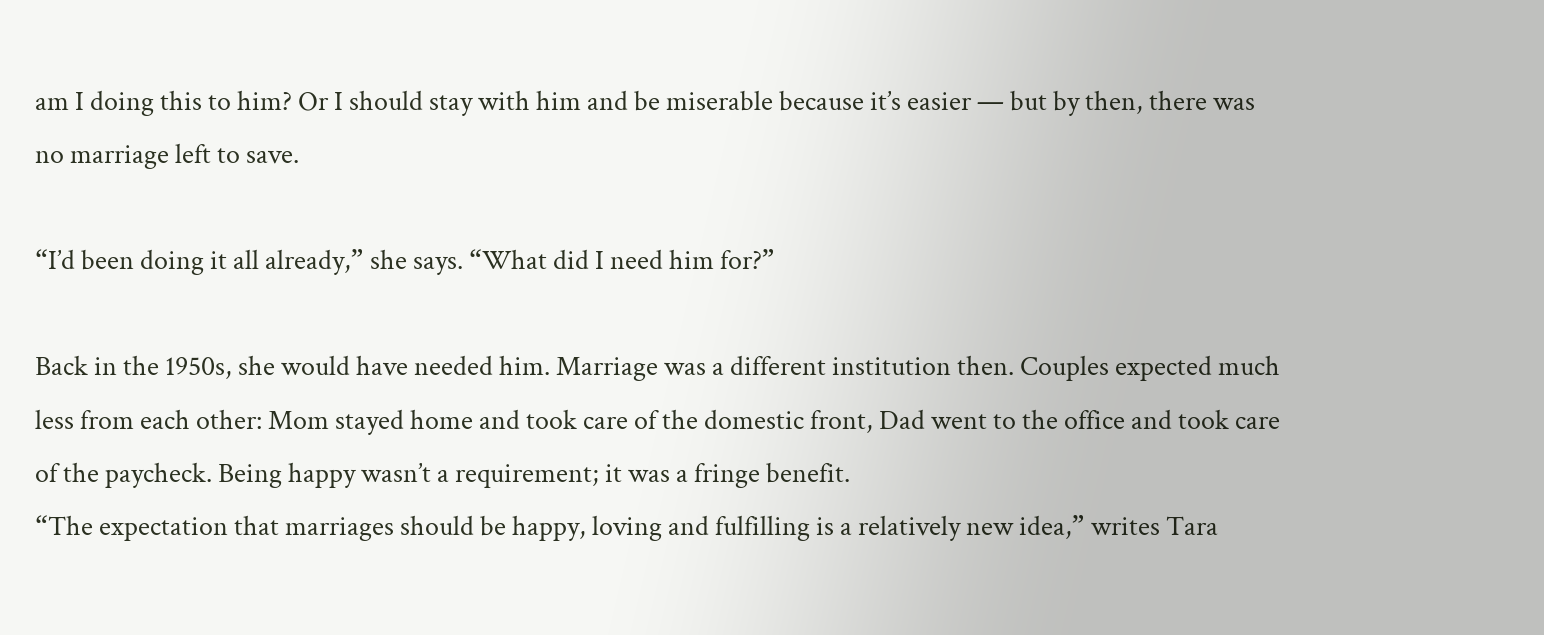am I doing this to him? Or I should stay with him and be miserable because it’s easier — but by then, there was no marriage left to save.

“I’d been doing it all already,” she says. “What did I need him for?”

Back in the 1950s, she would have needed him. Marriage was a different institution then. Couples expected much less from each other: Mom stayed home and took care of the domestic front, Dad went to the office and took care of the paycheck. Being happy wasn’t a requirement; it was a fringe benefit.
“The expectation that marriages should be happy, loving and fulfilling is a relatively new idea,” writes Tara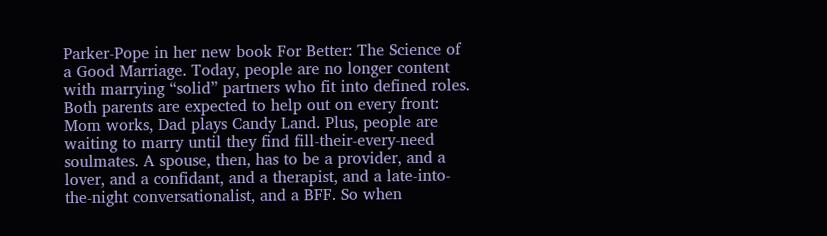Parker-Pope in her new book For Better: The Science of a Good Marriage. Today, people are no longer content with marrying “solid” partners who fit into defined roles. Both parents are expected to help out on every front: Mom works, Dad plays Candy Land. Plus, people are waiting to marry until they find fill-their-every-need soulmates. A spouse, then, has to be a provider, and a lover, and a confidant, and a therapist, and a late-into-the-night conversationalist, and a BFF. So when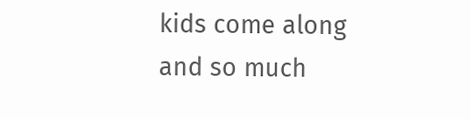kids come along and so much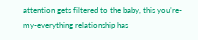attention gets filtered to the baby, this you’re-my-everything relationship has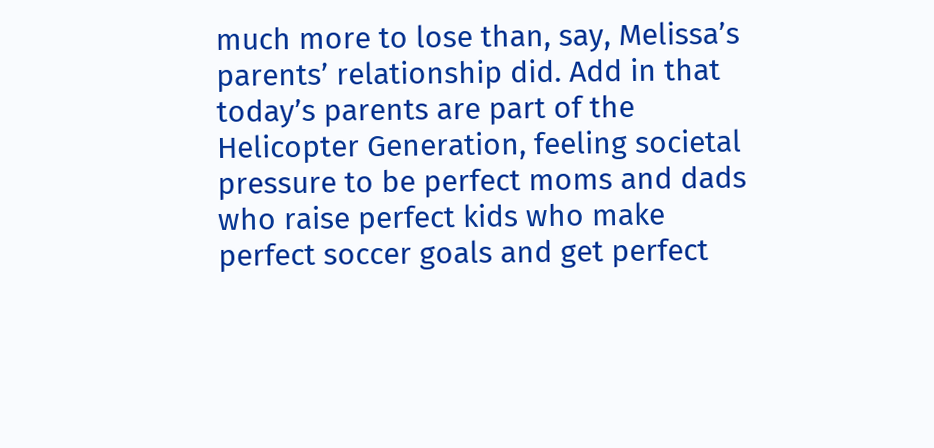much more to lose than, say, Melissa’s parents’ relationship did. Add in that today’s parents are part of the Helicopter Generation, feeling societal pressure to be perfect moms and dads who raise perfect kids who make perfect soccer goals and get perfect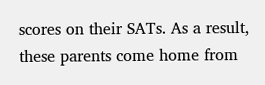scores on their SATs. As a result, these parents come home from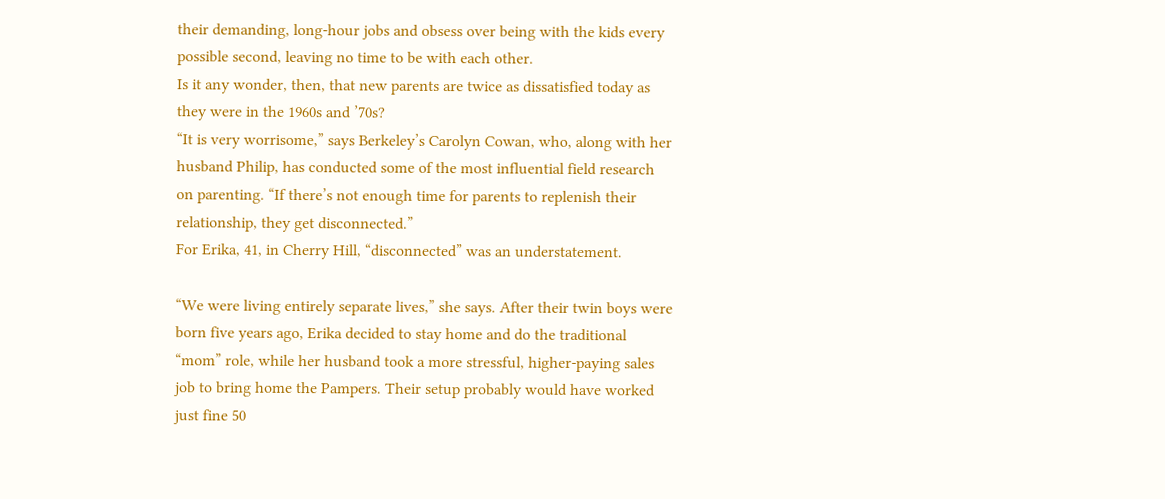their demanding, long-hour jobs and obsess over being with the kids every possible second, leaving no time to be with each other.
Is it any wonder, then, that new parents are twice as dissatisfied today as they were in the 1960s and ’70s?
“It is very worrisome,” says Berkeley’s Carolyn Cowan, who, along with her husband Philip, has conducted some of the most influential field research on parenting. “If there’s not enough time for parents to replenish their relationship, they get disconnected.”
For Erika, 41, in Cherry Hill, “disconnected” was an understatement.

“We were living entirely separate lives,” she says. After their twin boys were born five years ago, Erika decided to stay home and do the traditional “mom” role, while her husband took a more stressful, higher-paying sales job to bring home the Pampers. Their setup probably would have worked just fine 50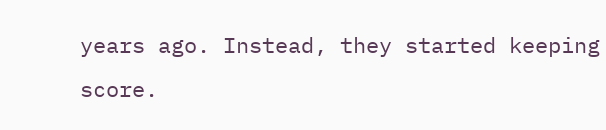years ago. Instead, they started keeping score.